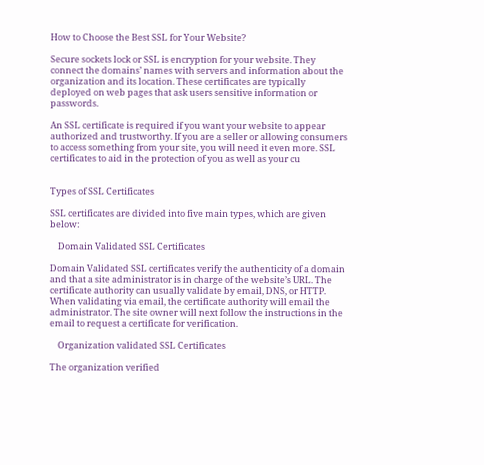How to Choose the Best SSL for Your Website?

Secure sockets lock or SSL is encryption for your website. They connect the domains’ names with servers and information about the organization and its location. These certificates are typically deployed on web pages that ask users sensitive information or passwords.

An SSL certificate is required if you want your website to appear authorized and trustworthy. If you are a seller or allowing consumers to access something from your site, you will need it even more. SSL certificates to aid in the protection of you as well as your cu


Types of SSL Certificates

SSL certificates are divided into five main types, which are given below:

    Domain Validated SSL Certificates

Domain Validated SSL certificates verify the authenticity of a domain and that a site administrator is in charge of the website’s URL. The certificate authority can usually validate by email, DNS, or HTTP. When validating via email, the certificate authority will email the administrator. The site owner will next follow the instructions in the email to request a certificate for verification.

    Organization validated SSL Certificates

The organization verified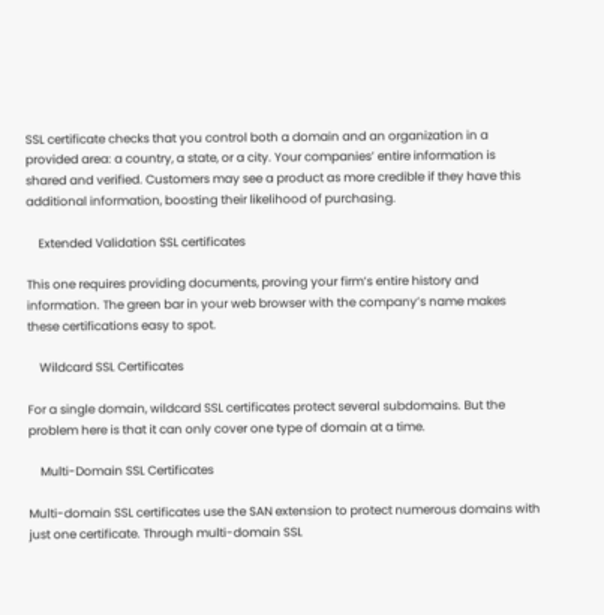SSL certificate checks that you control both a domain and an organization in a provided area: a country, a state, or a city. Your companies’ entire information is shared and verified. Customers may see a product as more credible if they have this additional information, boosting their likelihood of purchasing.

    Extended Validation SSL certificates

This one requires providing documents, proving your firm’s entire history and information. The green bar in your web browser with the company’s name makes these certifications easy to spot.

    Wildcard SSL Certificates

For a single domain, wildcard SSL certificates protect several subdomains. But the problem here is that it can only cover one type of domain at a time.

    Multi-Domain SSL Certificates

Multi-domain SSL certificates use the SAN extension to protect numerous domains with just one certificate. Through multi-domain SSL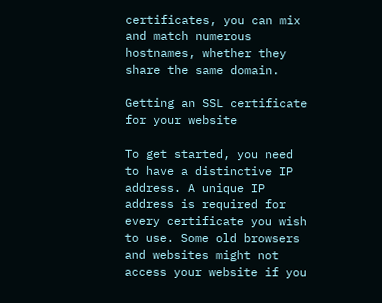certificates, you can mix and match numerous hostnames, whether they share the same domain.

Getting an SSL certificate for your website

To get started, you need to have a distinctive IP address. A unique IP address is required for every certificate you wish to use. Some old browsers and websites might not access your website if you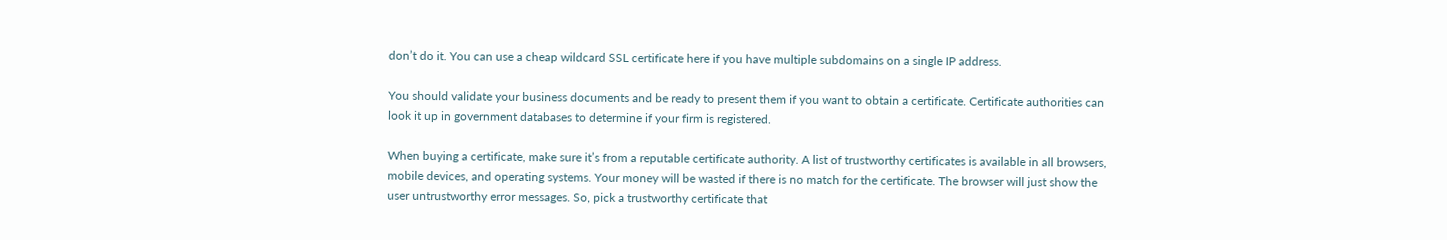don’t do it. You can use a cheap wildcard SSL certificate here if you have multiple subdomains on a single IP address.

You should validate your business documents and be ready to present them if you want to obtain a certificate. Certificate authorities can look it up in government databases to determine if your firm is registered.

When buying a certificate, make sure it’s from a reputable certificate authority. A list of trustworthy certificates is available in all browsers, mobile devices, and operating systems. Your money will be wasted if there is no match for the certificate. The browser will just show the user untrustworthy error messages. So, pick a trustworthy certificate that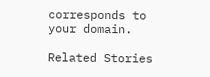corresponds to your domain.

Related Stories